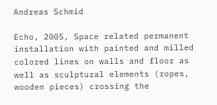Andreas Schmid

Echo, 2005, Space related permanent installation with painted and milled colored lines on walls and floor as well as sculptural elements (ropes, wooden pieces) crossing the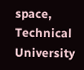space, Technical University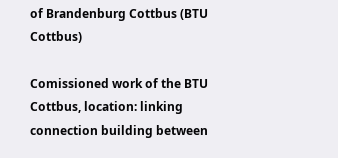of Brandenburg Cottbus (BTU Cottbus)

Comissioned work of the BTU Cottbus, location: linking connection building between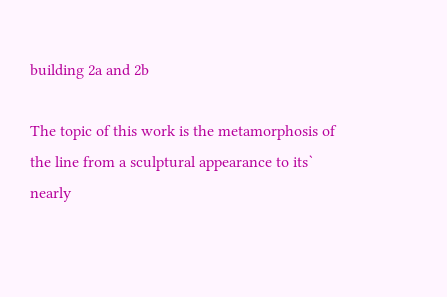building 2a and 2b

The topic of this work is the metamorphosis of the line from a sculptural appearance to its` nearly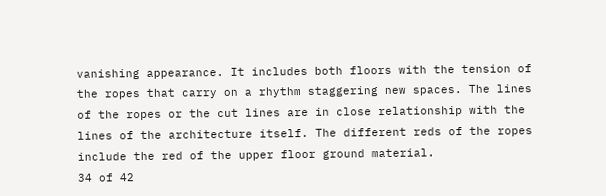vanishing appearance. It includes both floors with the tension of the ropes that carry on a rhythm staggering new spaces. The lines of the ropes or the cut lines are in close relationship with the lines of the architecture itself. The different reds of the ropes include the red of the upper floor ground material.
34 of 42